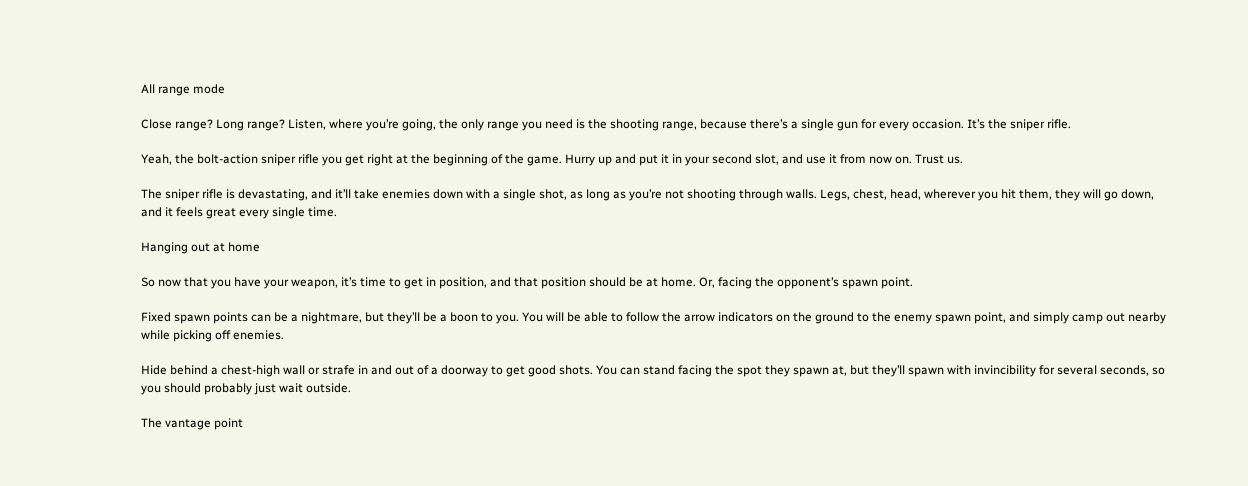All range mode

Close range? Long range? Listen, where you’re going, the only range you need is the shooting range, because there’s a single gun for every occasion. It’s the sniper rifle.

Yeah, the bolt-action sniper rifle you get right at the beginning of the game. Hurry up and put it in your second slot, and use it from now on. Trust us.

The sniper rifle is devastating, and it’ll take enemies down with a single shot, as long as you’re not shooting through walls. Legs, chest, head, wherever you hit them, they will go down, and it feels great every single time.

Hanging out at home

So now that you have your weapon, it’s time to get in position, and that position should be at home. Or, facing the opponent’s spawn point.

Fixed spawn points can be a nightmare, but they’ll be a boon to you. You will be able to follow the arrow indicators on the ground to the enemy spawn point, and simply camp out nearby while picking off enemies.

Hide behind a chest-high wall or strafe in and out of a doorway to get good shots. You can stand facing the spot they spawn at, but they’ll spawn with invincibility for several seconds, so you should probably just wait outside.

The vantage point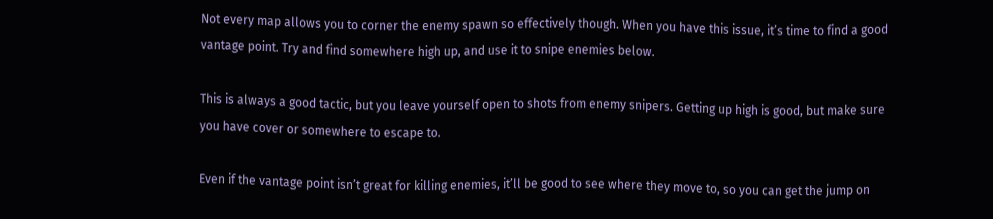Not every map allows you to corner the enemy spawn so effectively though. When you have this issue, it’s time to find a good vantage point. Try and find somewhere high up, and use it to snipe enemies below.

This is always a good tactic, but you leave yourself open to shots from enemy snipers. Getting up high is good, but make sure you have cover or somewhere to escape to.

Even if the vantage point isn’t great for killing enemies, it’ll be good to see where they move to, so you can get the jump on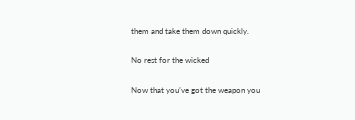them and take them down quickly.

No rest for the wicked

Now that you’ve got the weapon you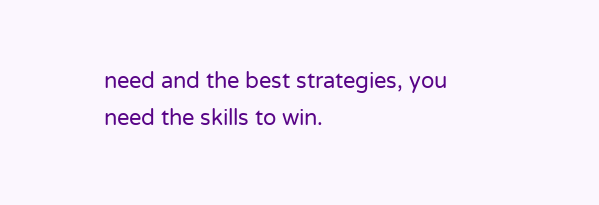need and the best strategies, you need the skills to win.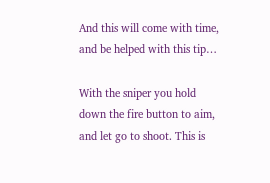And this will come with time, and be helped with this tip…

With the sniper you hold down the fire button to aim, and let go to shoot. This is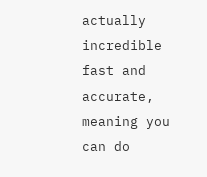actually incredible fast and accurate, meaning you can do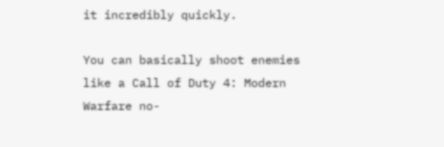it incredibly quickly.

You can basically shoot enemies like a Call of Duty 4: Modern Warfare no-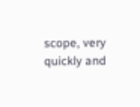scope, very quickly and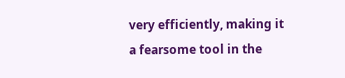very efficiently, making it a fearsome tool in the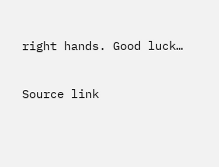right hands. Good luck…

Source link